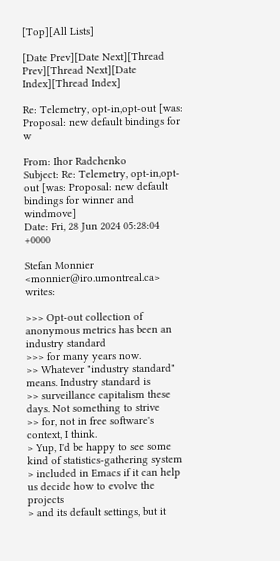[Top][All Lists]

[Date Prev][Date Next][Thread Prev][Thread Next][Date Index][Thread Index]

Re: Telemetry, opt-in,opt-out [was: Proposal: new default bindings for w

From: Ihor Radchenko
Subject: Re: Telemetry, opt-in,opt-out [was: Proposal: new default bindings for winner and windmove]
Date: Fri, 28 Jun 2024 05:28:04 +0000

Stefan Monnier <monnier@iro.umontreal.ca> writes:

>>> Opt-out collection of anonymous metrics has been an industry standard
>>> for many years now.
>> Whatever "industry standard" means. Industry standard is
>> surveillance capitalism these days. Not something to strive
>> for, not in free software's context, I think.
> Yup, I'd be happy to see some kind of statistics-gathering system
> included in Emacs if it can help us decide how to evolve the projects
> and its default settings, but it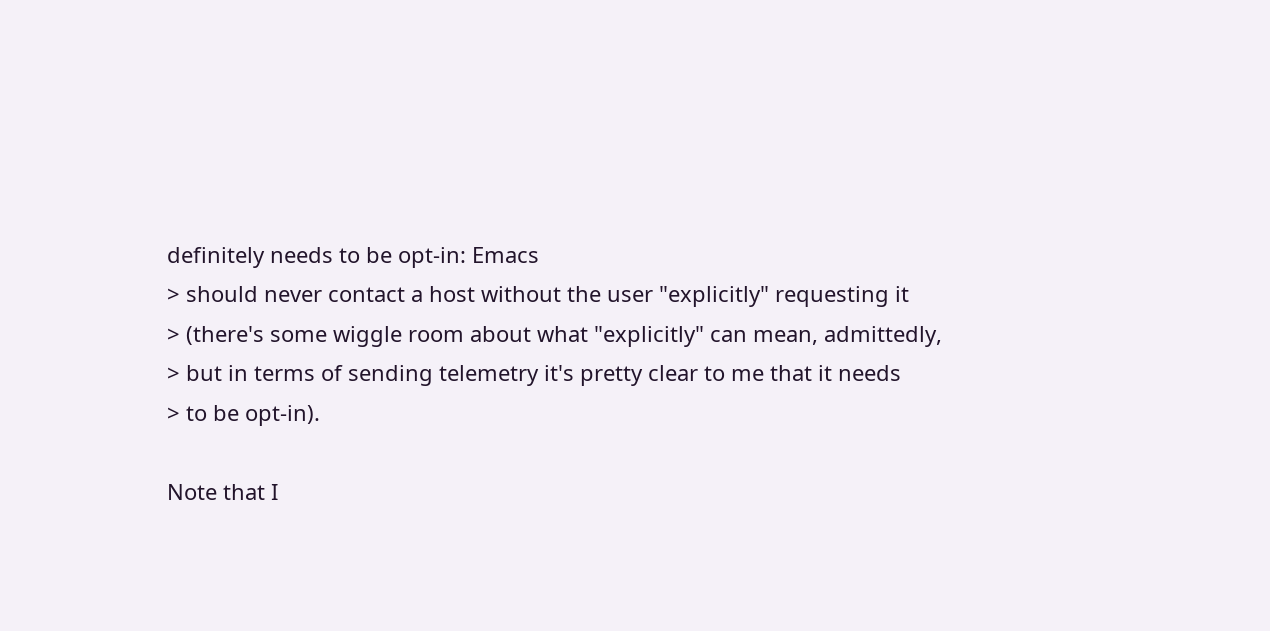definitely needs to be opt-in: Emacs
> should never contact a host without the user "explicitly" requesting it
> (there's some wiggle room about what "explicitly" can mean, admittedly,
> but in terms of sending telemetry it's pretty clear to me that it needs
> to be opt-in).

Note that I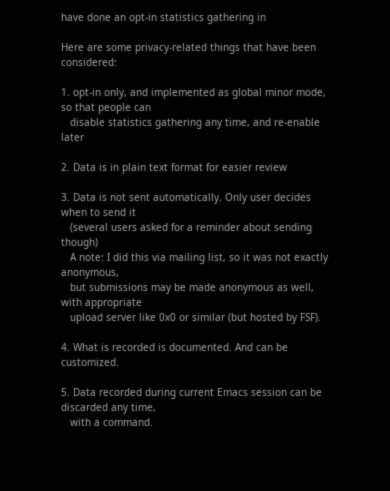have done an opt-in statistics gathering in

Here are some privacy-related things that have been considered:

1. opt-in only, and implemented as global minor mode, so that people can
   disable statistics gathering any time, and re-enable later

2. Data is in plain text format for easier review

3. Data is not sent automatically. Only user decides when to send it
   (several users asked for a reminder about sending though)
   A note: I did this via mailing list, so it was not exactly anonymous,
   but submissions may be made anonymous as well, with appropriate
   upload server like 0x0 or similar (but hosted by FSF).

4. What is recorded is documented. And can be customized.

5. Data recorded during current Emacs session can be discarded any time,
   with a command.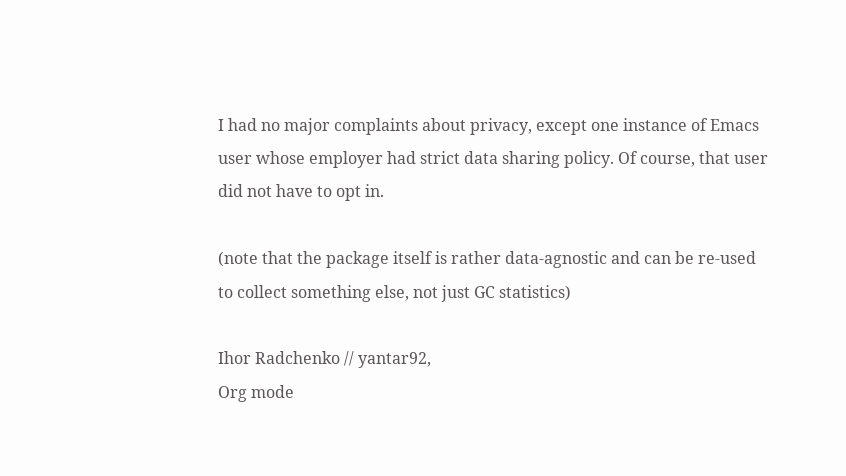I had no major complaints about privacy, except one instance of Emacs
user whose employer had strict data sharing policy. Of course, that user
did not have to opt in.

(note that the package itself is rather data-agnostic and can be re-used
to collect something else, not just GC statistics)

Ihor Radchenko // yantar92,
Org mode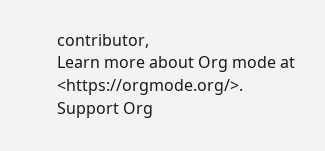contributor,
Learn more about Org mode at <https://orgmode.org/>.
Support Org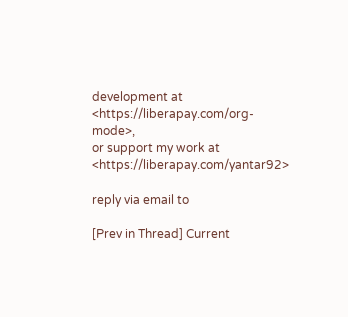development at <https://liberapay.com/org-mode>,
or support my work at <https://liberapay.com/yantar92>

reply via email to

[Prev in Thread] Current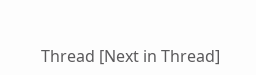Thread [Next in Thread]